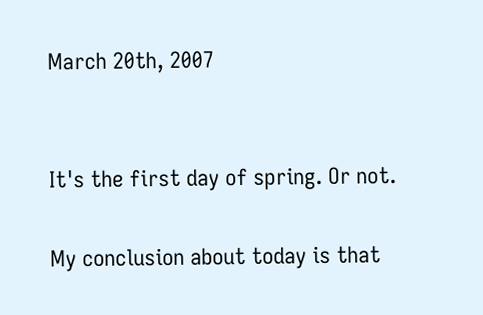March 20th, 2007


It's the first day of spring. Or not.

My conclusion about today is that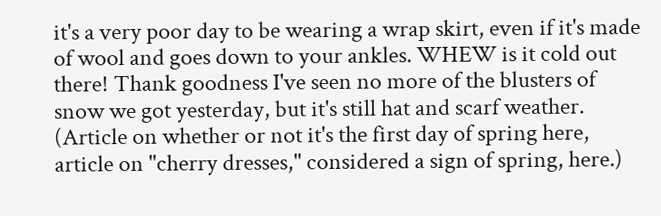it's a very poor day to be wearing a wrap skirt, even if it's made of wool and goes down to your ankles. WHEW is it cold out there! Thank goodness I've seen no more of the blusters of snow we got yesterday, but it's still hat and scarf weather. (Article on whether or not it's the first day of spring here, article on "cherry dresses," considered a sign of spring, here.)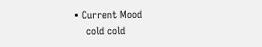• Current Mood
    cold cold